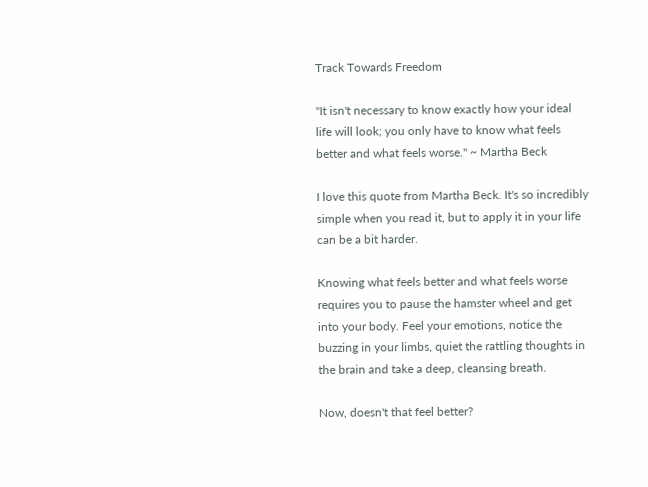Track Towards Freedom

"It isn't necessary to know exactly how your ideal life will look; you only have to know what feels better and what feels worse." ~ Martha Beck

I love this quote from Martha Beck. It's so incredibly simple when you read it, but to apply it in your life can be a bit harder.

Knowing what feels better and what feels worse requires you to pause the hamster wheel and get into your body. Feel your emotions, notice the buzzing in your limbs, quiet the rattling thoughts in the brain and take a deep, cleansing breath.

Now, doesn't that feel better?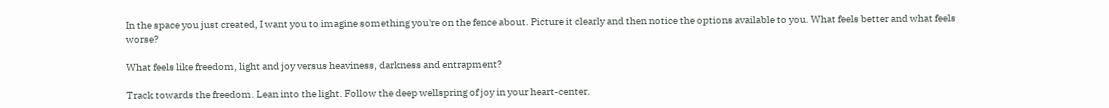In the space you just created, I want you to imagine something you're on the fence about. Picture it clearly and then notice the options available to you. What feels better and what feels worse?

What feels like freedom, light and joy versus heaviness, darkness and entrapment?

Track towards the freedom. Lean into the light. Follow the deep wellspring of joy in your heart-center.